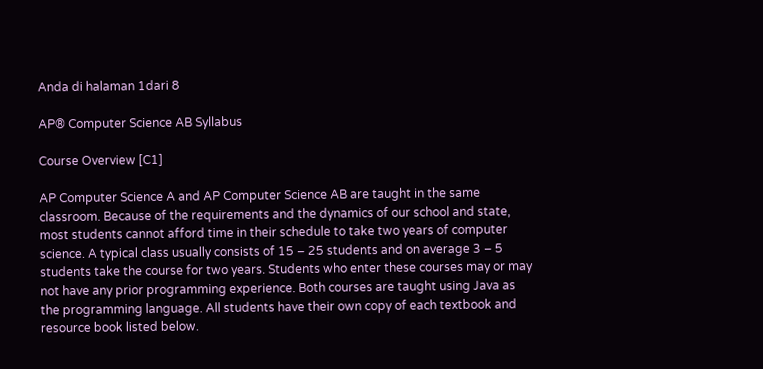Anda di halaman 1dari 8

AP® Computer Science AB Syllabus

Course Overview [C1]

AP Computer Science A and AP Computer Science AB are taught in the same
classroom. Because of the requirements and the dynamics of our school and state,
most students cannot afford time in their schedule to take two years of computer
science. A typical class usually consists of 15 – 25 students and on average 3 – 5
students take the course for two years. Students who enter these courses may or may
not have any prior programming experience. Both courses are taught using Java as
the programming language. All students have their own copy of each textbook and
resource book listed below.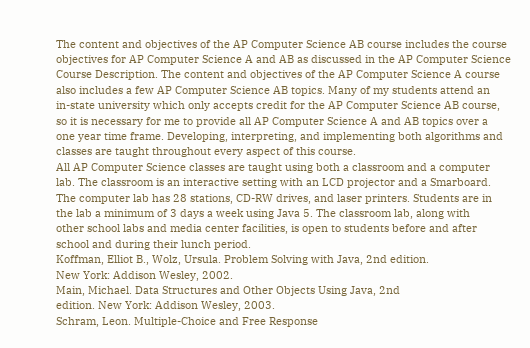The content and objectives of the AP Computer Science AB course includes the course
objectives for AP Computer Science A and AB as discussed in the AP Computer Science
Course Description. The content and objectives of the AP Computer Science A course
also includes a few AP Computer Science AB topics. Many of my students attend an
in-state university which only accepts credit for the AP Computer Science AB course,
so it is necessary for me to provide all AP Computer Science A and AB topics over a
one year time frame. Developing, interpreting, and implementing both algorithms and
classes are taught throughout every aspect of this course.
All AP Computer Science classes are taught using both a classroom and a computer
lab. The classroom is an interactive setting with an LCD projector and a Smarboard.
The computer lab has 28 stations, CD-RW drives, and laser printers. Students are in
the lab a minimum of 3 days a week using Java 5. The classroom lab, along with
other school labs and media center facilities, is open to students before and after
school and during their lunch period.
Koffman, Elliot B., Wolz, Ursula. Problem Solving with Java, 2nd edition.
New York: Addison Wesley, 2002.
Main, Michael. Data Structures and Other Objects Using Java, 2nd
edition. New York: Addison Wesley, 2003.
Schram, Leon. Multiple-Choice and Free Response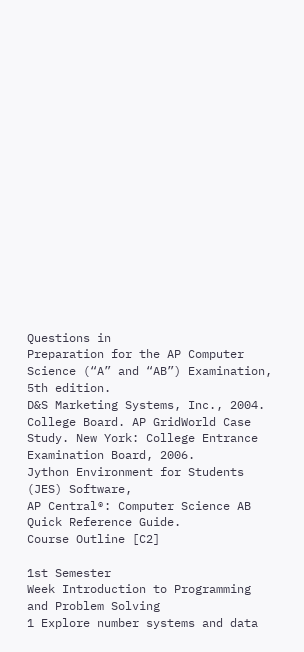Questions in
Preparation for the AP Computer Science (“A” and “AB”) Examination, 5th edition.
D&S Marketing Systems, Inc., 2004.
College Board. AP GridWorld Case Study. New York: College Entrance
Examination Board, 2006.
Jython Environment for Students (JES) Software,
AP Central®: Computer Science AB Quick Reference Guide.
Course Outline [C2]

1st Semester
Week Introduction to Programming and Problem Solving
1 Explore number systems and data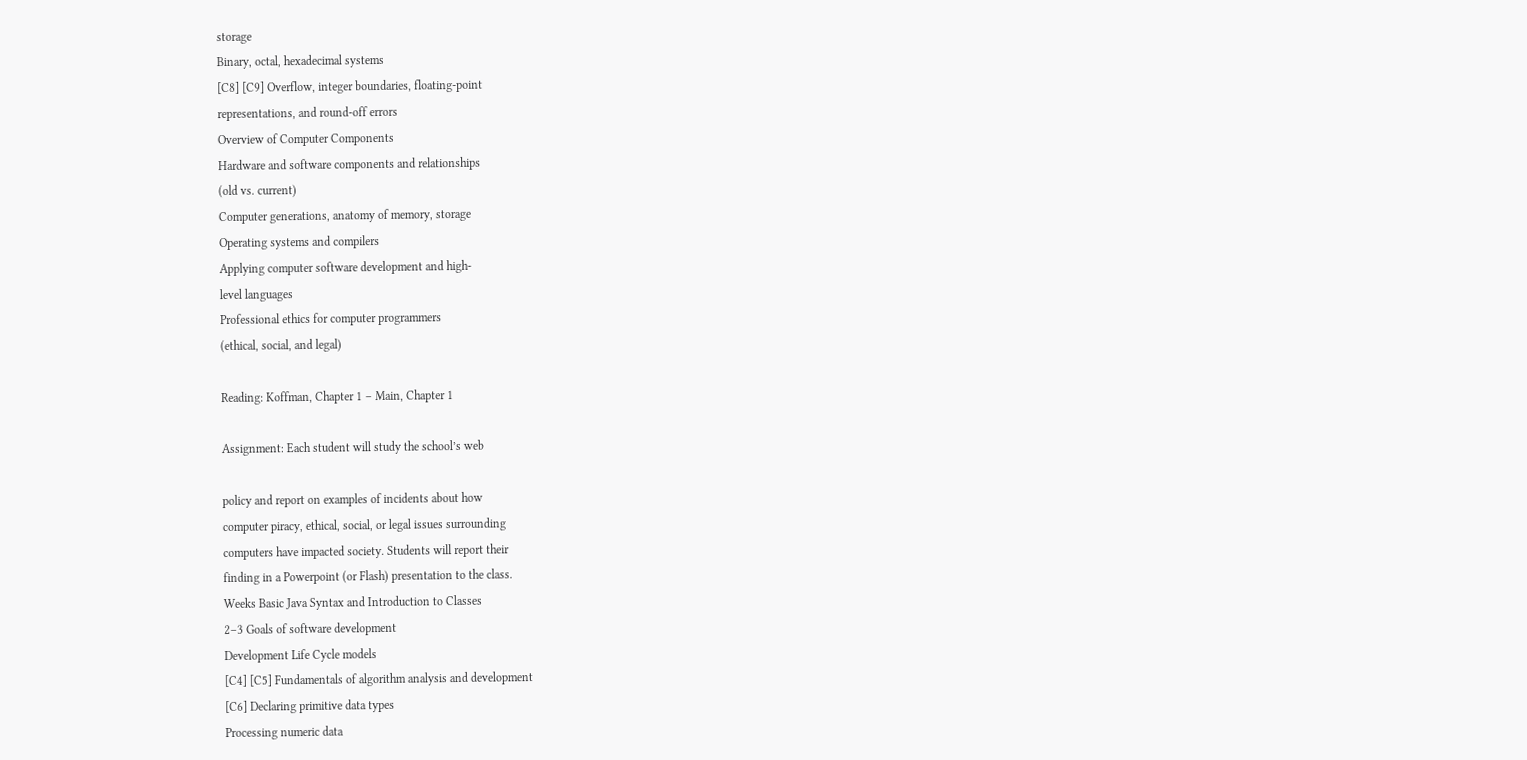storage
Binary, octal, hexadecimal systems
[C8] [C9] Overflow, integer boundaries, floating-point
representations, and round-off errors
Overview of Computer Components
Hardware and software components and relationships
(old vs. current)
Computer generations, anatomy of memory, storage
Operating systems and compilers
Applying computer software development and high-
level languages
Professional ethics for computer programmers
(ethical, social, and legal)

Reading: Koffman, Chapter 1 – Main, Chapter 1

Assignment: Each student will study the school’s web

policy and report on examples of incidents about how
computer piracy, ethical, social, or legal issues surrounding
computers have impacted society. Students will report their
finding in a Powerpoint (or Flash) presentation to the class.
Weeks Basic Java Syntax and Introduction to Classes
2–3 Goals of software development
Development Life Cycle models
[C4] [C5] Fundamentals of algorithm analysis and development
[C6] Declaring primitive data types
Processing numeric data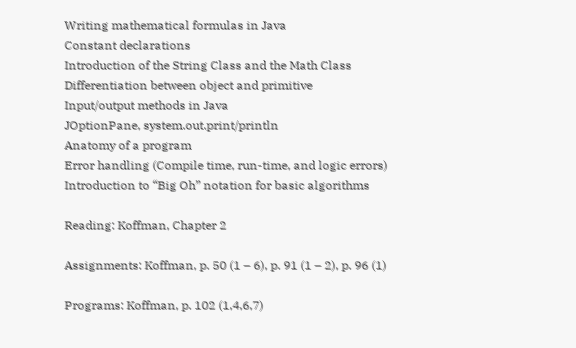Writing mathematical formulas in Java
Constant declarations
Introduction of the String Class and the Math Class
Differentiation between object and primitive
Input/output methods in Java
JOptionPane, system.out.print/println
Anatomy of a program
Error handling (Compile time, run-time, and logic errors)
Introduction to “Big Oh” notation for basic algorithms

Reading: Koffman, Chapter 2

Assignments: Koffman, p. 50 (1 – 6), p. 91 (1 – 2), p. 96 (1)

Programs: Koffman, p. 102 (1,4,6,7)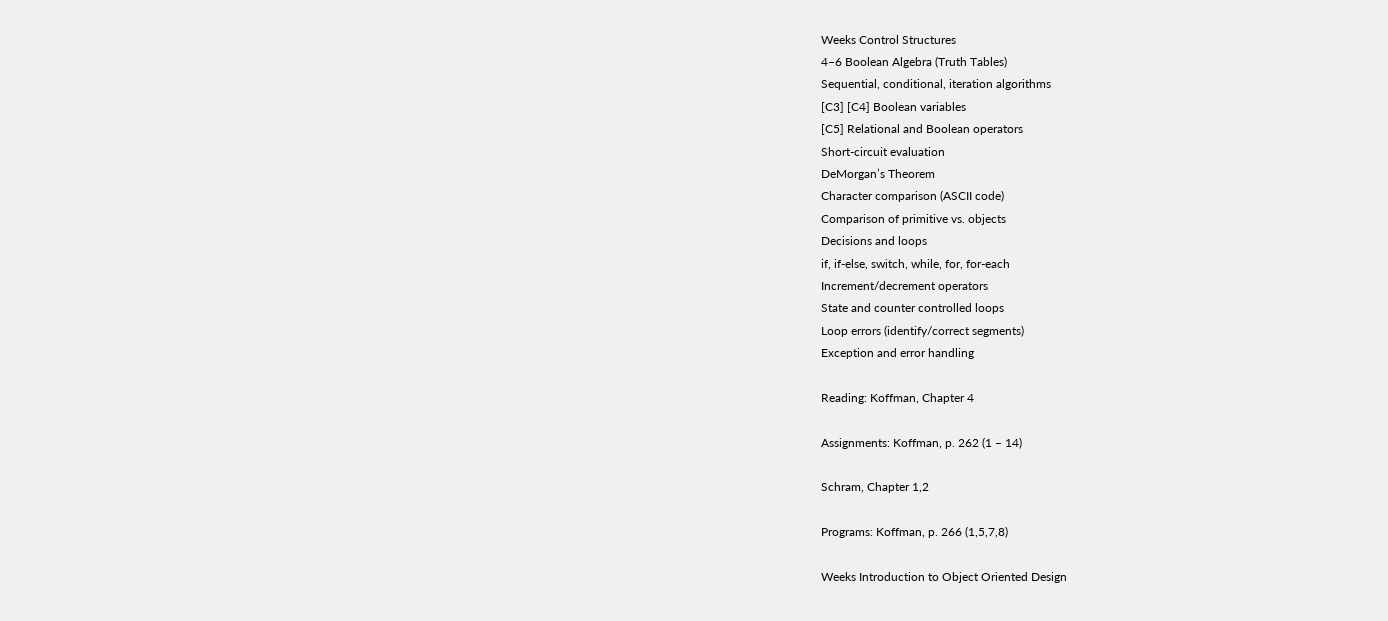Weeks Control Structures
4–6 Boolean Algebra (Truth Tables)
Sequential, conditional, iteration algorithms
[C3] [C4] Boolean variables
[C5] Relational and Boolean operators
Short-circuit evaluation
DeMorgan’s Theorem
Character comparison (ASCII code)
Comparison of primitive vs. objects
Decisions and loops
if, if-else, switch, while, for, for-each
Increment/decrement operators
State and counter controlled loops
Loop errors (identify/correct segments)
Exception and error handling

Reading: Koffman, Chapter 4

Assignments: Koffman, p. 262 (1 – 14)

Schram, Chapter 1,2

Programs: Koffman, p. 266 (1,5,7,8)

Weeks Introduction to Object Oriented Design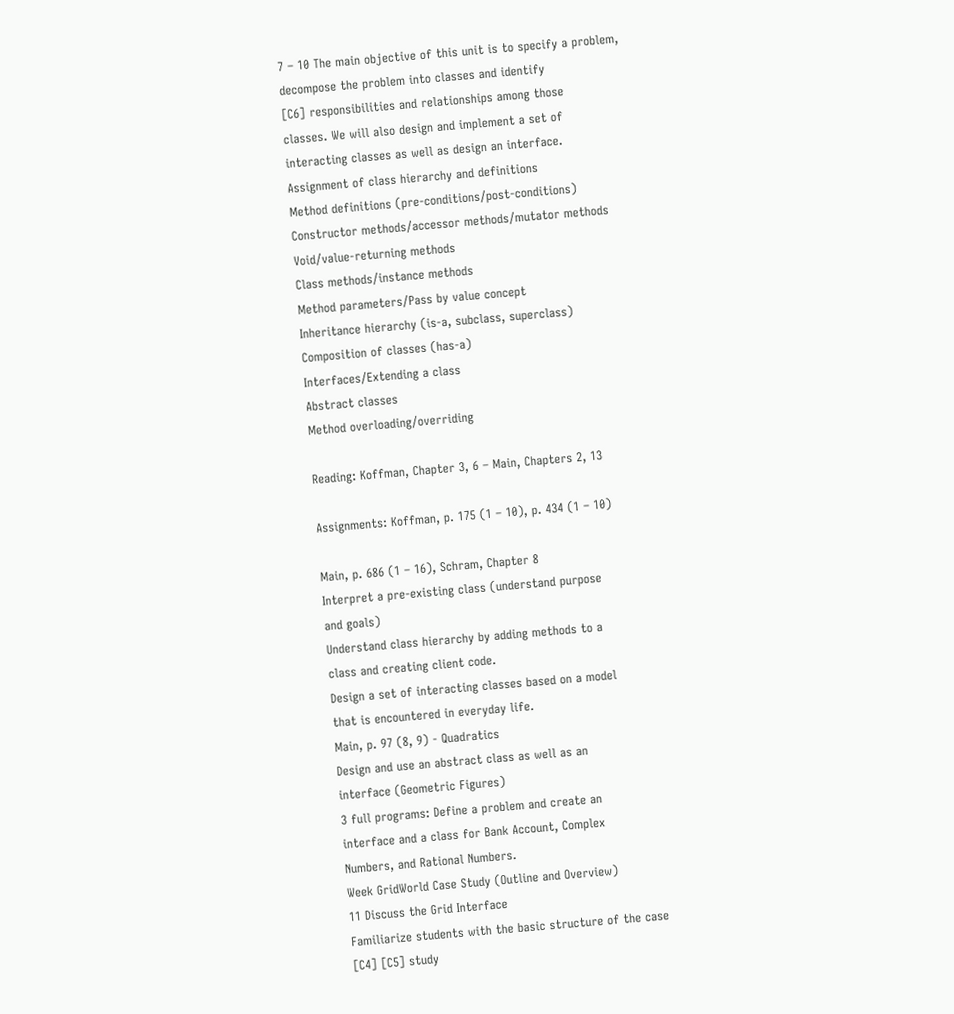7 – 10 The main objective of this unit is to specify a problem,
decompose the problem into classes and identify
[C6] responsibilities and relationships among those
classes. We will also design and implement a set of
interacting classes as well as design an interface.
Assignment of class hierarchy and definitions
Method definitions (pre-conditions/post-conditions)
Constructor methods/accessor methods/mutator methods
Void/value-returning methods
Class methods/instance methods
Method parameters/Pass by value concept
Inheritance hierarchy (is-a, subclass, superclass)
Composition of classes (has-a)
Interfaces/Extending a class
Abstract classes
Method overloading/overriding

Reading: Koffman, Chapter 3, 6 – Main, Chapters 2, 13

Assignments: Koffman, p. 175 (1 – 10), p. 434 (1 – 10)

Main, p. 686 (1 – 16), Schram, Chapter 8
Interpret a pre-existing class (understand purpose
and goals)
Understand class hierarchy by adding methods to a
class and creating client code.
Design a set of interacting classes based on a model
that is encountered in everyday life.
Main, p. 97 (8, 9) - Quadratics
Design and use an abstract class as well as an
interface (Geometric Figures)
3 full programs: Define a problem and create an
interface and a class for Bank Account, Complex
Numbers, and Rational Numbers.
Week GridWorld Case Study (Outline and Overview)
11 Discuss the Grid Interface
Familiarize students with the basic structure of the case
[C4] [C5] study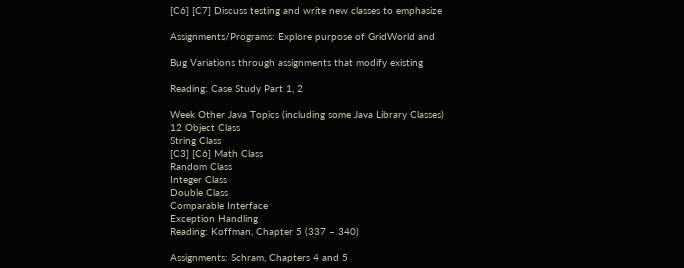[C6] [C7] Discuss testing and write new classes to emphasize

Assignments/Programs: Explore purpose of GridWorld and

Bug Variations through assignments that modify existing

Reading: Case Study Part 1, 2

Week Other Java Topics (including some Java Library Classes)
12 Object Class
String Class
[C3] [C6] Math Class
Random Class
Integer Class
Double Class
Comparable Interface
Exception Handling
Reading: Koffman, Chapter 5 (337 – 340)

Assignments: Schram, Chapters 4 and 5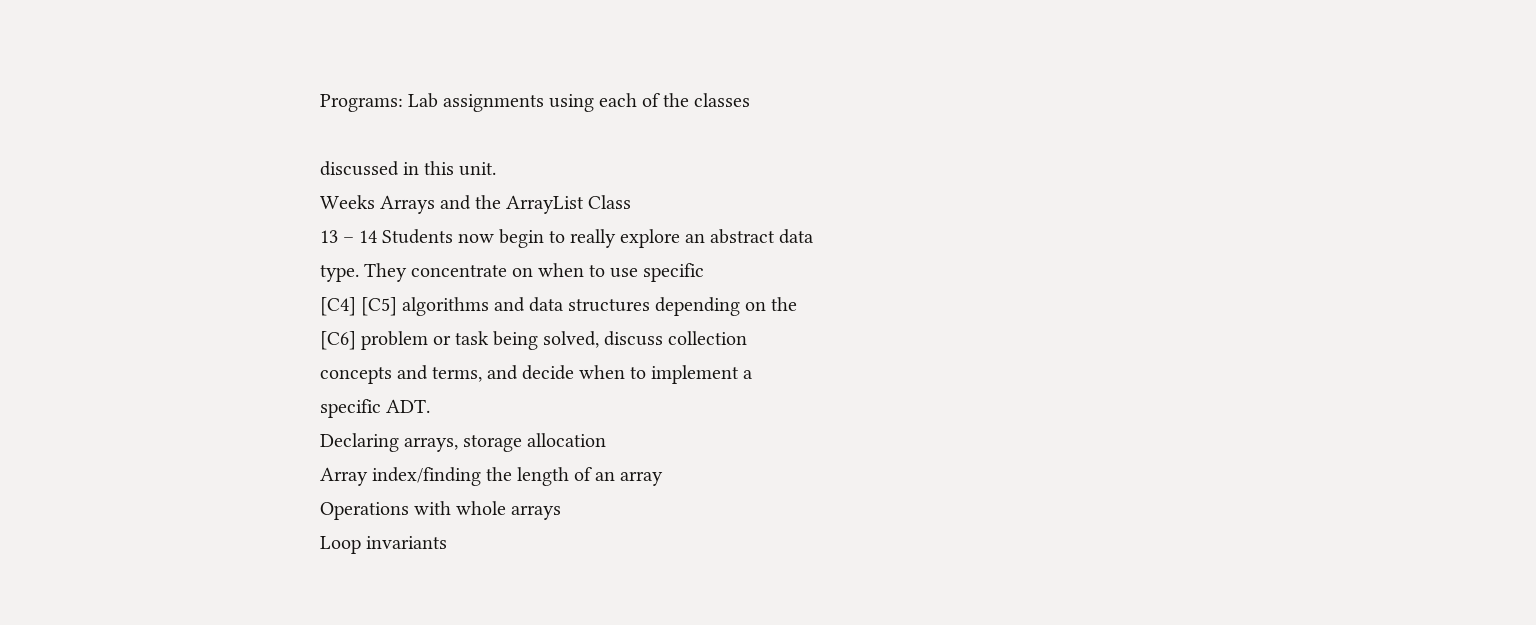Programs: Lab assignments using each of the classes

discussed in this unit.
Weeks Arrays and the ArrayList Class
13 – 14 Students now begin to really explore an abstract data
type. They concentrate on when to use specific
[C4] [C5] algorithms and data structures depending on the
[C6] problem or task being solved, discuss collection
concepts and terms, and decide when to implement a
specific ADT.
Declaring arrays, storage allocation
Array index/finding the length of an array
Operations with whole arrays
Loop invariants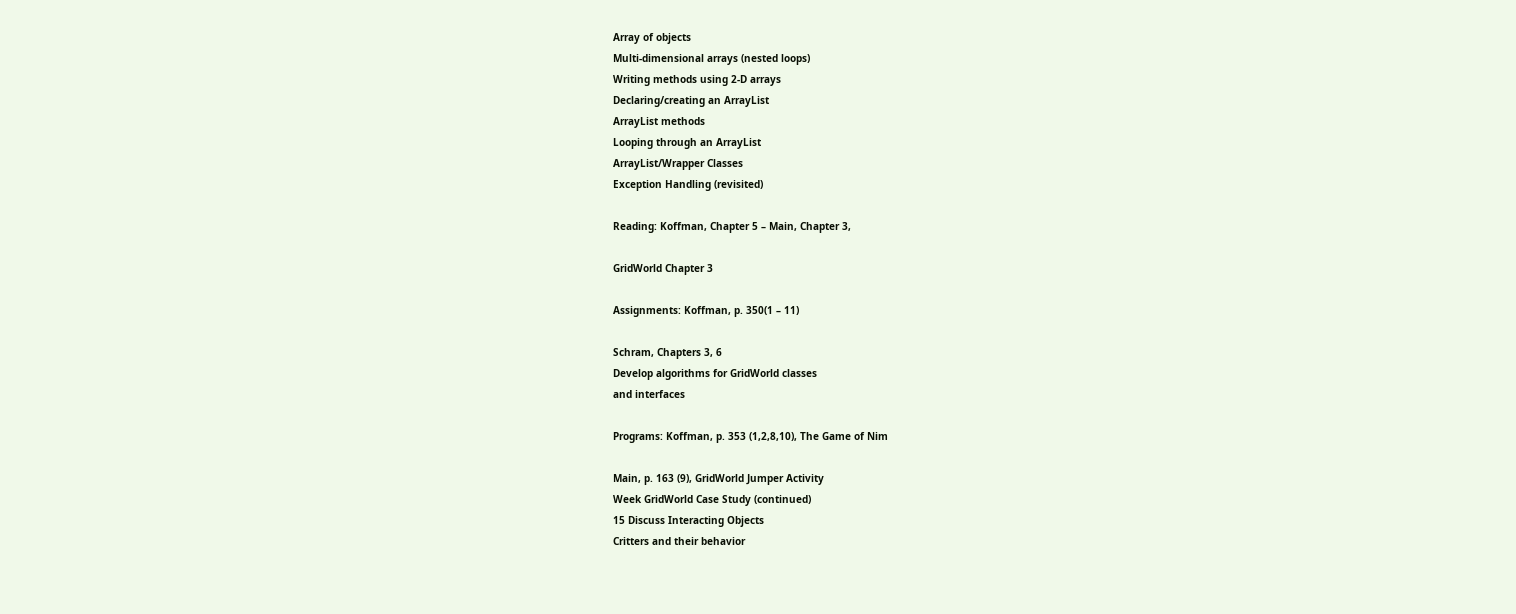Array of objects
Multi-dimensional arrays (nested loops)
Writing methods using 2-D arrays
Declaring/creating an ArrayList
ArrayList methods
Looping through an ArrayList
ArrayList/Wrapper Classes
Exception Handling (revisited)

Reading: Koffman, Chapter 5 – Main, Chapter 3,

GridWorld Chapter 3

Assignments: Koffman, p. 350(1 – 11)

Schram, Chapters 3, 6
Develop algorithms for GridWorld classes
and interfaces

Programs: Koffman, p. 353 (1,2,8,10), The Game of Nim

Main, p. 163 (9), GridWorld Jumper Activity
Week GridWorld Case Study (continued)
15 Discuss Interacting Objects
Critters and their behavior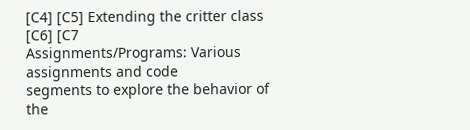[C4] [C5] Extending the critter class
[C6] [C7
Assignments/Programs: Various assignments and code
segments to explore the behavior of the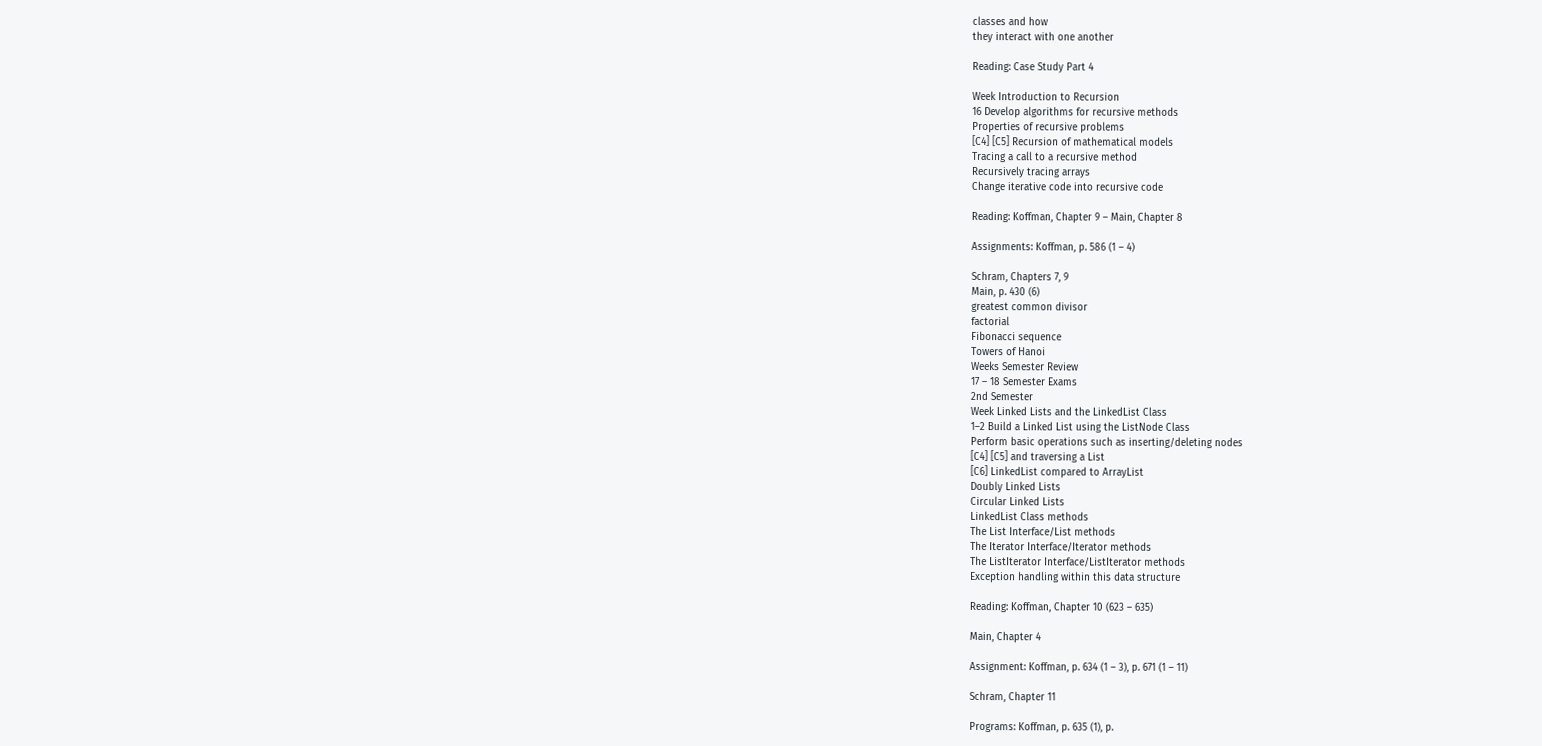classes and how
they interact with one another

Reading: Case Study Part 4

Week Introduction to Recursion
16 Develop algorithms for recursive methods
Properties of recursive problems
[C4] [C5] Recursion of mathematical models
Tracing a call to a recursive method
Recursively tracing arrays
Change iterative code into recursive code

Reading: Koffman, Chapter 9 – Main, Chapter 8

Assignments: Koffman, p. 586 (1 – 4)

Schram, Chapters 7, 9
Main, p. 430 (6)
greatest common divisor
factorial
Fibonacci sequence
Towers of Hanoi
Weeks Semester Review
17 – 18 Semester Exams
2nd Semester
Week Linked Lists and the LinkedList Class
1–2 Build a Linked List using the ListNode Class
Perform basic operations such as inserting/deleting nodes
[C4] [C5] and traversing a List
[C6] LinkedList compared to ArrayList
Doubly Linked Lists
Circular Linked Lists
LinkedList Class methods
The List Interface/List methods
The Iterator Interface/Iterator methods
The ListIterator Interface/ListIterator methods
Exception handling within this data structure

Reading: Koffman, Chapter 10 (623 – 635)

Main, Chapter 4

Assignment: Koffman, p. 634 (1 – 3), p. 671 (1 – 11)

Schram, Chapter 11

Programs: Koffman, p. 635 (1), p.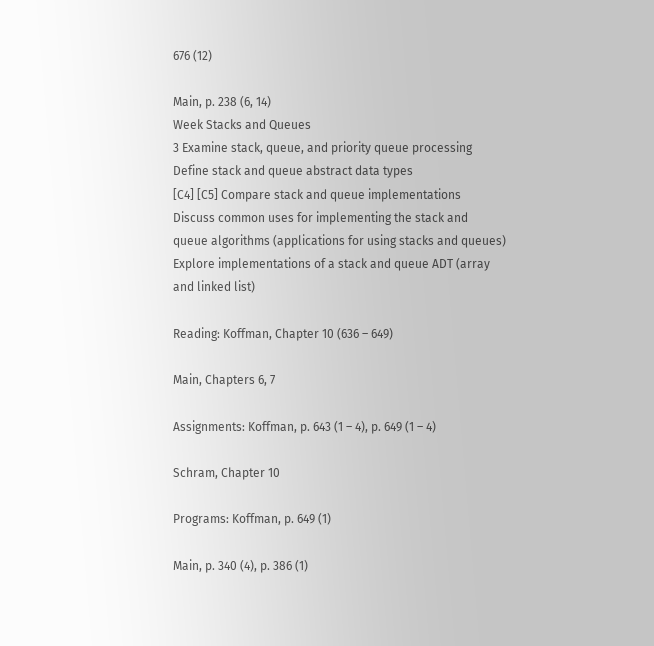676 (12)

Main, p. 238 (6, 14)
Week Stacks and Queues
3 Examine stack, queue, and priority queue processing
Define stack and queue abstract data types
[C4] [C5] Compare stack and queue implementations
Discuss common uses for implementing the stack and
queue algorithms (applications for using stacks and queues)
Explore implementations of a stack and queue ADT (array
and linked list)

Reading: Koffman, Chapter 10 (636 – 649)

Main, Chapters 6, 7

Assignments: Koffman, p. 643 (1 – 4), p. 649 (1 – 4)

Schram, Chapter 10

Programs: Koffman, p. 649 (1)

Main, p. 340 (4), p. 386 (1)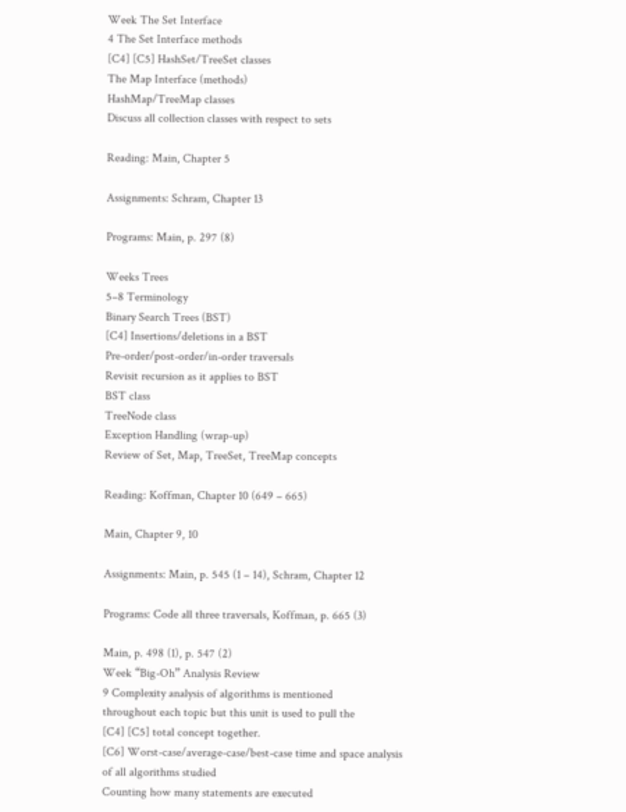Week The Set Interface
4 The Set Interface methods
[C4] [C5] HashSet/TreeSet classes
The Map Interface (methods)
HashMap/TreeMap classes
Discuss all collection classes with respect to sets

Reading: Main, Chapter 5

Assignments: Schram, Chapter 13

Programs: Main, p. 297 (8)

Weeks Trees
5–8 Terminology
Binary Search Trees (BST)
[C4] Insertions/deletions in a BST
Pre-order/post-order/in-order traversals
Revisit recursion as it applies to BST
BST class
TreeNode class
Exception Handling (wrap-up)
Review of Set, Map, TreeSet, TreeMap concepts

Reading: Koffman, Chapter 10 (649 – 665)

Main, Chapter 9, 10

Assignments: Main, p. 545 (1 – 14), Schram, Chapter 12

Programs: Code all three traversals, Koffman, p. 665 (3)

Main, p. 498 (1), p. 547 (2)
Week “Big-Oh” Analysis Review
9 Complexity analysis of algorithms is mentioned
throughout each topic but this unit is used to pull the
[C4] [C5] total concept together.
[C6] Worst-case/average-case/best-case time and space analysis
of all algorithms studied
Counting how many statements are executed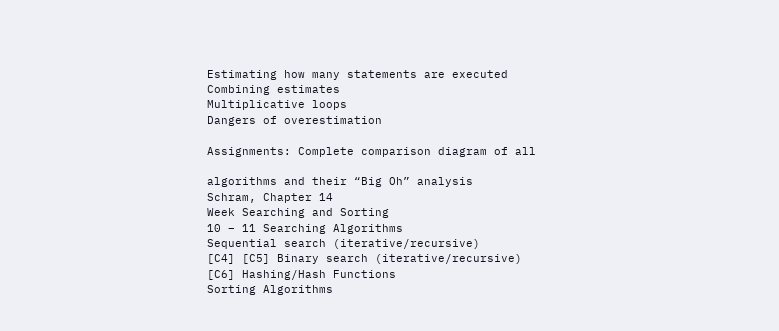Estimating how many statements are executed
Combining estimates
Multiplicative loops
Dangers of overestimation

Assignments: Complete comparison diagram of all

algorithms and their “Big Oh” analysis
Schram, Chapter 14
Week Searching and Sorting
10 – 11 Searching Algorithms
Sequential search (iterative/recursive)
[C4] [C5] Binary search (iterative/recursive)
[C6] Hashing/Hash Functions
Sorting Algorithms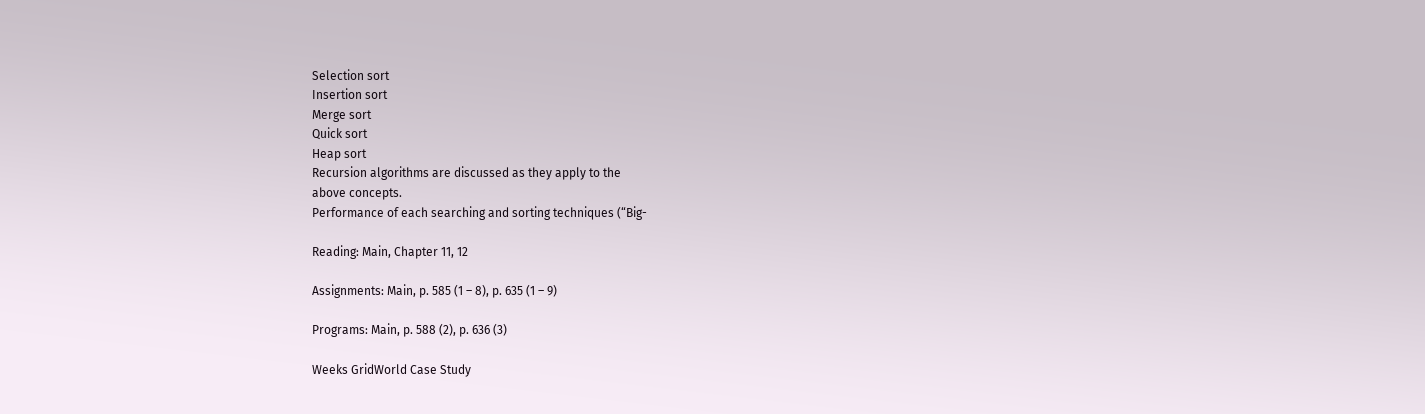Selection sort
Insertion sort
Merge sort
Quick sort
Heap sort
Recursion algorithms are discussed as they apply to the
above concepts.
Performance of each searching and sorting techniques (“Big-

Reading: Main, Chapter 11, 12

Assignments: Main, p. 585 (1 – 8), p. 635 (1 – 9)

Programs: Main, p. 588 (2), p. 636 (3)

Weeks GridWorld Case Study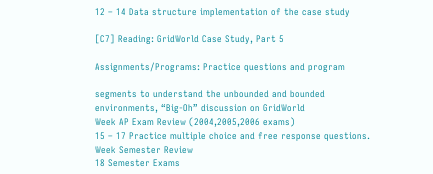12 – 14 Data structure implementation of the case study

[C7] Reading: GridWorld Case Study, Part 5

Assignments/Programs: Practice questions and program

segments to understand the unbounded and bounded
environments, “Big-Oh” discussion on GridWorld
Week AP Exam Review (2004,2005,2006 exams)
15 – 17 Practice multiple choice and free response questions.
Week Semester Review
18 Semester Exams